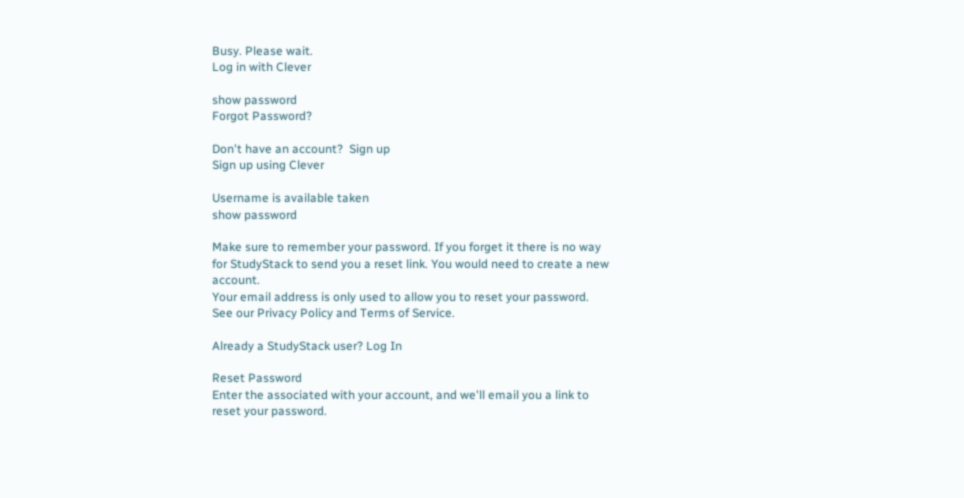Busy. Please wait.
Log in with Clever

show password
Forgot Password?

Don't have an account?  Sign up
Sign up using Clever

Username is available taken
show password

Make sure to remember your password. If you forget it there is no way for StudyStack to send you a reset link. You would need to create a new account.
Your email address is only used to allow you to reset your password. See our Privacy Policy and Terms of Service.

Already a StudyStack user? Log In

Reset Password
Enter the associated with your account, and we'll email you a link to reset your password.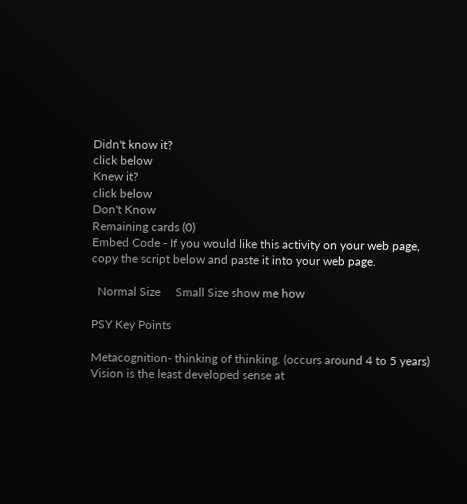Didn't know it?
click below
Knew it?
click below
Don't Know
Remaining cards (0)
Embed Code - If you would like this activity on your web page, copy the script below and paste it into your web page.

  Normal Size     Small Size show me how

PSY Key Points

Metacognition- thinking of thinking. (occurs around 4 to 5 years) Vision is the least developed sense at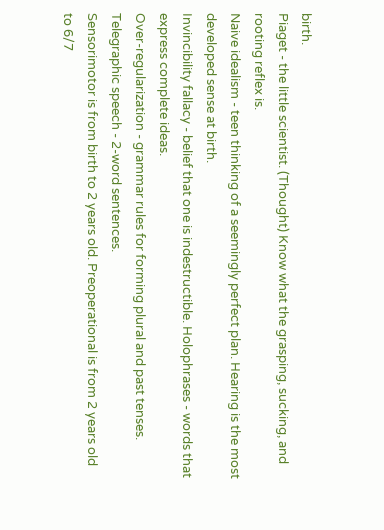birth.
Piaget - the little scientist. (Thought) Know what the grasping, sucking, and rooting reflex is.
Naive idealism - teen thinking of a seemingly perfect plan. Hearing is the most developed sense at birth.
Invincibility fallacy - belief that one is indestructible. Holophrases - words that express complete ideas.
Over-regularization - grammar rules for forming plural and past tenses. Telegraphic speech - 2-word sentences.
Sensorimotor is from birth to 2 years old. Preoperational is from 2 years old to 6/7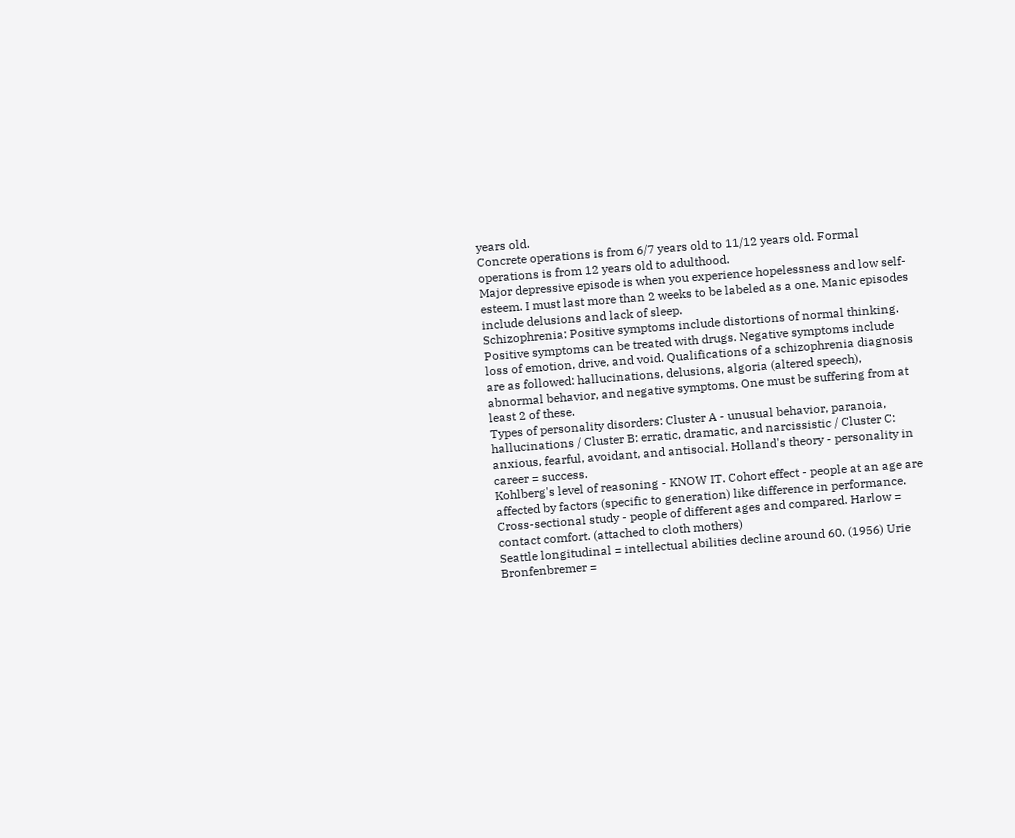years old.
Concrete operations is from 6/7 years old to 11/12 years old. Formal operations is from 12 years old to adulthood.
Major depressive episode is when you experience hopelessness and low self-esteem. I must last more than 2 weeks to be labeled as a one. Manic episodes include delusions and lack of sleep.
Schizophrenia: Positive symptoms include distortions of normal thinking. Positive symptoms can be treated with drugs. Negative symptoms include loss of emotion, drive, and void. Qualifications of a schizophrenia diagnosis are as followed: hallucinations, delusions, algoria (altered speech), abnormal behavior, and negative symptoms. One must be suffering from at least 2 of these.
Types of personality disorders: Cluster A - unusual behavior, paranoia, hallucinations / Cluster B: erratic, dramatic, and narcissistic / Cluster C: anxious, fearful, avoidant, and antisocial. Holland's theory - personality in career = success.
Kohlberg's level of reasoning - KNOW IT. Cohort effect - people at an age are affected by factors (specific to generation) like difference in performance.
Cross-sectional study - people of different ages and compared. Harlow = contact comfort. (attached to cloth mothers)
Seattle longitudinal = intellectual abilities decline around 60. (1956) Urie Bronfenbremer =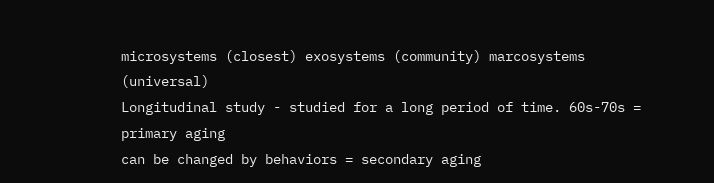microsystems (closest) exosystems (community) marcosystems (universal)
Longitudinal study - studied for a long period of time. 60s-70s = primary aging
can be changed by behaviors = secondary aging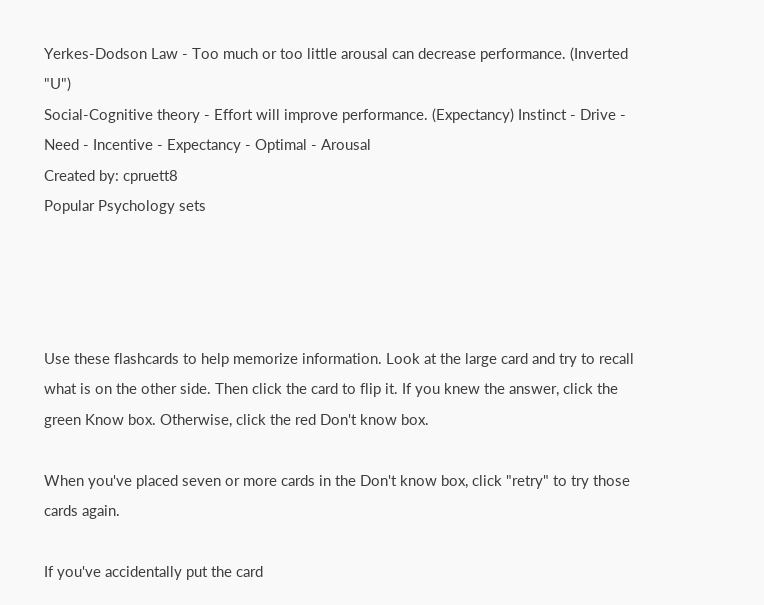Yerkes-Dodson Law - Too much or too little arousal can decrease performance. (Inverted "U")
Social-Cognitive theory - Effort will improve performance. (Expectancy) Instinct - Drive - Need - Incentive - Expectancy - Optimal - Arousal
Created by: cpruett8
Popular Psychology sets




Use these flashcards to help memorize information. Look at the large card and try to recall what is on the other side. Then click the card to flip it. If you knew the answer, click the green Know box. Otherwise, click the red Don't know box.

When you've placed seven or more cards in the Don't know box, click "retry" to try those cards again.

If you've accidentally put the card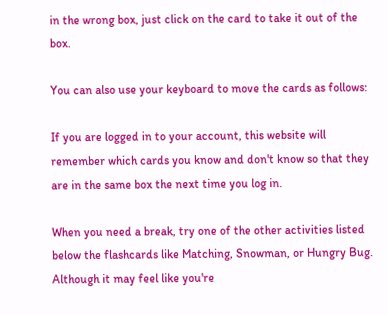in the wrong box, just click on the card to take it out of the box.

You can also use your keyboard to move the cards as follows:

If you are logged in to your account, this website will remember which cards you know and don't know so that they are in the same box the next time you log in.

When you need a break, try one of the other activities listed below the flashcards like Matching, Snowman, or Hungry Bug. Although it may feel like you're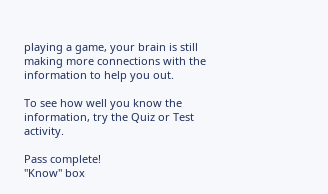playing a game, your brain is still making more connections with the information to help you out.

To see how well you know the information, try the Quiz or Test activity.

Pass complete!
"Know" box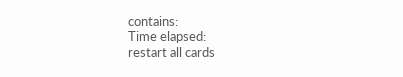contains:
Time elapsed:
restart all cards